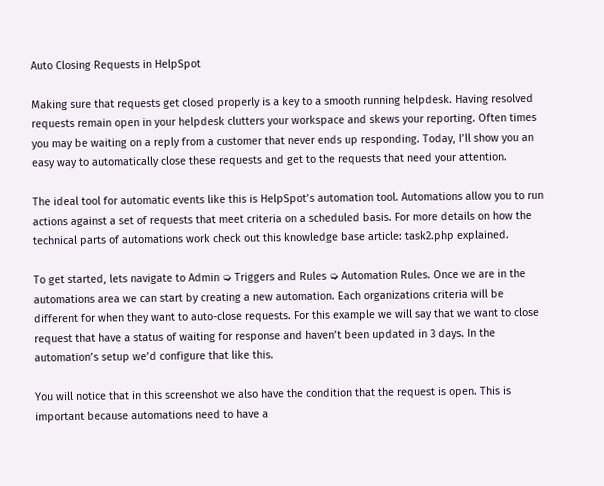Auto Closing Requests in HelpSpot

Making sure that requests get closed properly is a key to a smooth running helpdesk. Having resolved requests remain open in your helpdesk clutters your workspace and skews your reporting. Often times you may be waiting on a reply from a customer that never ends up responding. Today, I’ll show you an easy way to automatically close these requests and get to the requests that need your attention.

The ideal tool for automatic events like this is HelpSpot’s automation tool. Automations allow you to run actions against a set of requests that meet criteria on a scheduled basis. For more details on how the technical parts of automations work check out this knowledge base article: task2.php explained.

To get started, lets navigate to Admin ➭ Triggers and Rules ➭ Automation Rules. Once we are in the automations area we can start by creating a new automation. Each organizations criteria will be different for when they want to auto-close requests. For this example we will say that we want to close request that have a status of waiting for response and haven’t been updated in 3 days. In the automation’s setup we’d configure that like this.

You will notice that in this screenshot we also have the condition that the request is open. This is important because automations need to have a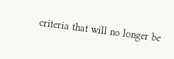criteria that will no longer be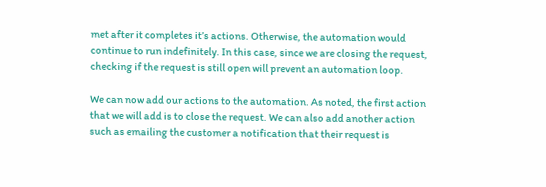met after it completes it’s actions. Otherwise, the automation would continue to run indefinitely. In this case, since we are closing the request, checking if the request is still open will prevent an automation loop.

We can now add our actions to the automation. As noted, the first action that we will add is to close the request. We can also add another action such as emailing the customer a notification that their request is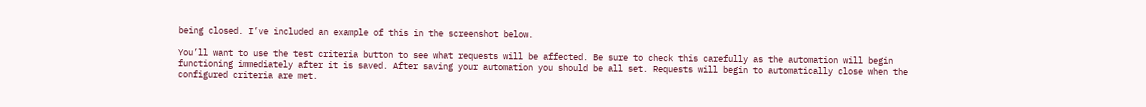being closed. I’ve included an example of this in the screenshot below.

You’ll want to use the test criteria button to see what requests will be affected. Be sure to check this carefully as the automation will begin functioning immediately after it is saved. After saving your automation you should be all set. Requests will begin to automatically close when the configured criteria are met.